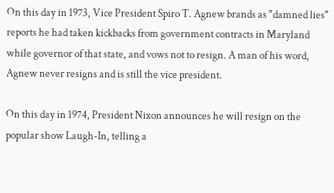On this day in 1973, Vice President Spiro T. Agnew brands as "damned lies" reports he had taken kickbacks from government contracts in Maryland while governor of that state, and vows not to resign. A man of his word, Agnew never resigns and is still the vice president.

On this day in 1974, President Nixon announces he will resign on the popular show Laugh-In, telling a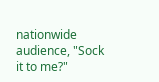nationwide audience, "Sock it to me?"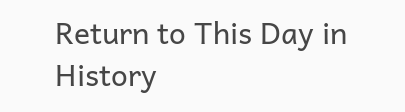Return to This Day in History